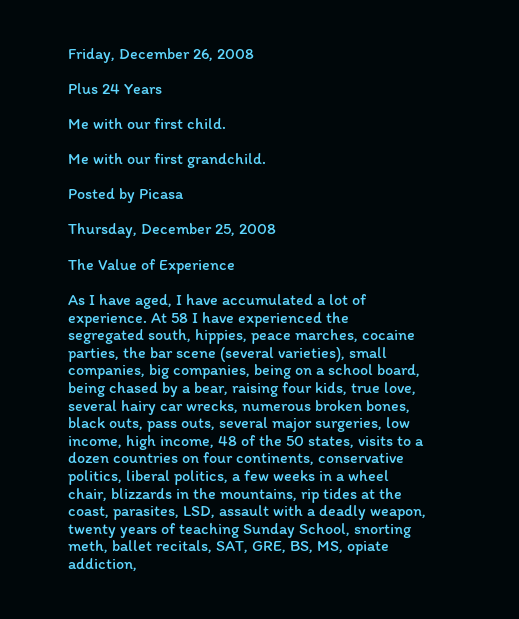Friday, December 26, 2008

Plus 24 Years

Me with our first child.

Me with our first grandchild.

Posted by Picasa

Thursday, December 25, 2008

The Value of Experience

As I have aged, I have accumulated a lot of experience. At 58 I have experienced the segregated south, hippies, peace marches, cocaine parties, the bar scene (several varieties), small companies, big companies, being on a school board, being chased by a bear, raising four kids, true love, several hairy car wrecks, numerous broken bones, black outs, pass outs, several major surgeries, low income, high income, 48 of the 50 states, visits to a dozen countries on four continents, conservative politics, liberal politics, a few weeks in a wheel chair, blizzards in the mountains, rip tides at the coast, parasites, LSD, assault with a deadly weapon, twenty years of teaching Sunday School, snorting meth, ballet recitals, SAT, GRE, BS, MS, opiate addiction,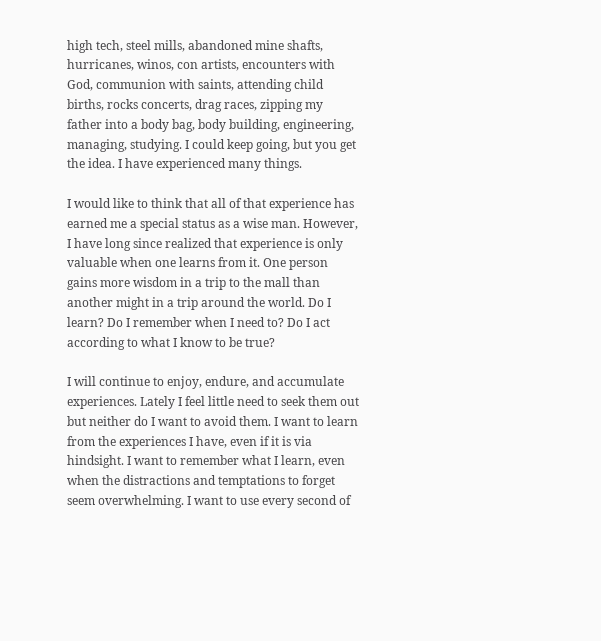high tech, steel mills, abandoned mine shafts, hurricanes, winos, con artists, encounters with God, communion with saints, attending child births, rocks concerts, drag races, zipping my father into a body bag, body building, engineering, managing, studying. I could keep going, but you get the idea. I have experienced many things.

I would like to think that all of that experience has earned me a special status as a wise man. However, I have long since realized that experience is only valuable when one learns from it. One person gains more wisdom in a trip to the mall than another might in a trip around the world. Do I learn? Do I remember when I need to? Do I act according to what I know to be true?

I will continue to enjoy, endure, and accumulate experiences. Lately I feel little need to seek them out but neither do I want to avoid them. I want to learn from the experiences I have, even if it is via hindsight. I want to remember what I learn, even when the distractions and temptations to forget seem overwhelming. I want to use every second of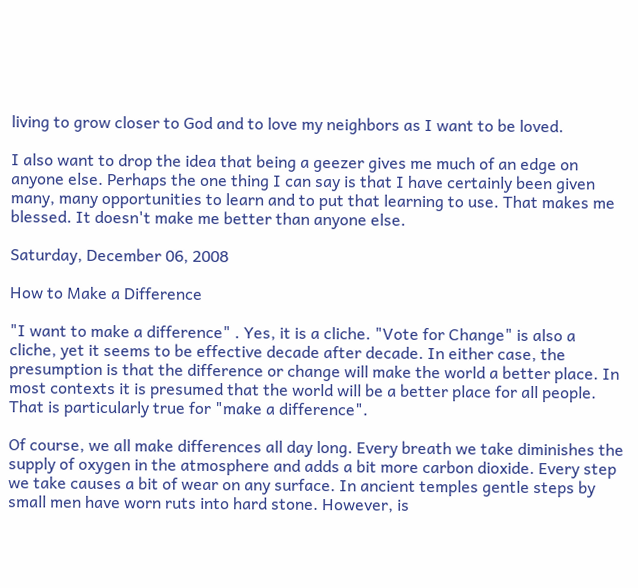living to grow closer to God and to love my neighbors as I want to be loved.

I also want to drop the idea that being a geezer gives me much of an edge on anyone else. Perhaps the one thing I can say is that I have certainly been given many, many opportunities to learn and to put that learning to use. That makes me blessed. It doesn't make me better than anyone else.

Saturday, December 06, 2008

How to Make a Difference

"I want to make a difference" . Yes, it is a cliche. "Vote for Change" is also a cliche, yet it seems to be effective decade after decade. In either case, the presumption is that the difference or change will make the world a better place. In most contexts it is presumed that the world will be a better place for all people. That is particularly true for "make a difference".

Of course, we all make differences all day long. Every breath we take diminishes the supply of oxygen in the atmosphere and adds a bit more carbon dioxide. Every step we take causes a bit of wear on any surface. In ancient temples gentle steps by small men have worn ruts into hard stone. However, is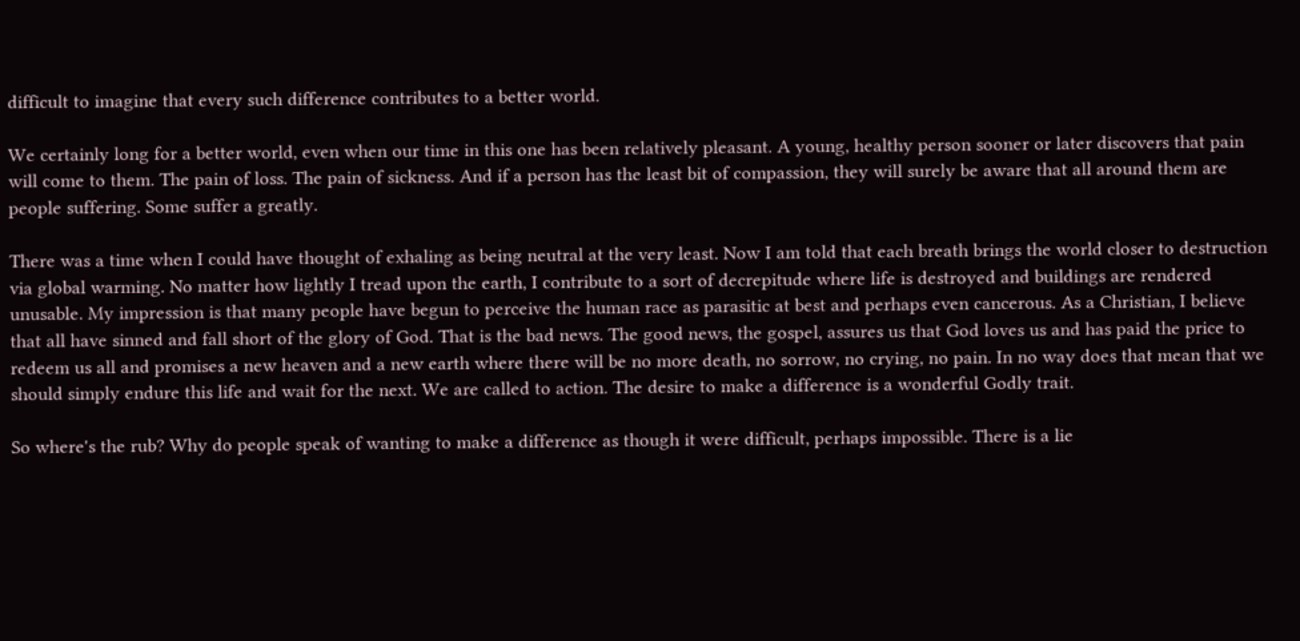difficult to imagine that every such difference contributes to a better world.

We certainly long for a better world, even when our time in this one has been relatively pleasant. A young, healthy person sooner or later discovers that pain will come to them. The pain of loss. The pain of sickness. And if a person has the least bit of compassion, they will surely be aware that all around them are people suffering. Some suffer a greatly.

There was a time when I could have thought of exhaling as being neutral at the very least. Now I am told that each breath brings the world closer to destruction via global warming. No matter how lightly I tread upon the earth, I contribute to a sort of decrepitude where life is destroyed and buildings are rendered unusable. My impression is that many people have begun to perceive the human race as parasitic at best and perhaps even cancerous. As a Christian, I believe that all have sinned and fall short of the glory of God. That is the bad news. The good news, the gospel, assures us that God loves us and has paid the price to redeem us all and promises a new heaven and a new earth where there will be no more death, no sorrow, no crying, no pain. In no way does that mean that we should simply endure this life and wait for the next. We are called to action. The desire to make a difference is a wonderful Godly trait.

So where's the rub? Why do people speak of wanting to make a difference as though it were difficult, perhaps impossible. There is a lie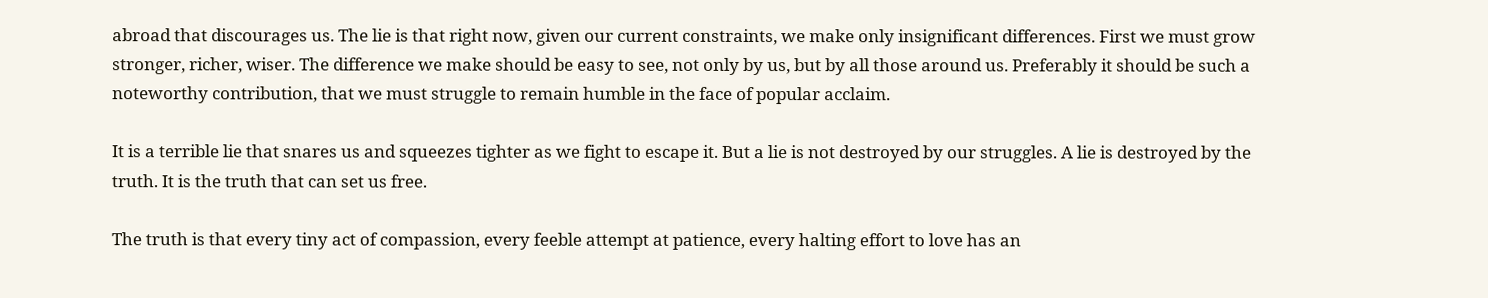abroad that discourages us. The lie is that right now, given our current constraints, we make only insignificant differences. First we must grow stronger, richer, wiser. The difference we make should be easy to see, not only by us, but by all those around us. Preferably it should be such a noteworthy contribution, that we must struggle to remain humble in the face of popular acclaim.

It is a terrible lie that snares us and squeezes tighter as we fight to escape it. But a lie is not destroyed by our struggles. A lie is destroyed by the truth. It is the truth that can set us free.

The truth is that every tiny act of compassion, every feeble attempt at patience, every halting effort to love has an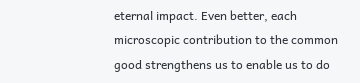eternal impact. Even better, each microscopic contribution to the common good strengthens us to enable us to do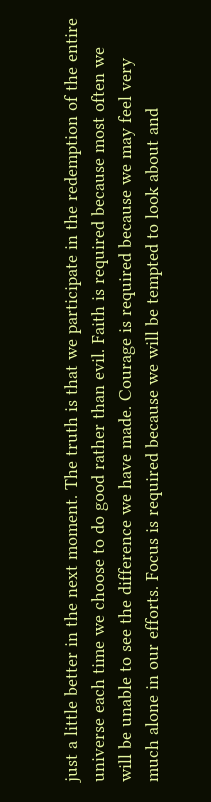just a little better in the next moment. The truth is that we participate in the redemption of the entire universe each time we choose to do good rather than evil. Faith is required because most often we will be unable to see the difference we have made. Courage is required because we may feel very much alone in our efforts. Focus is required because we will be tempted to look about and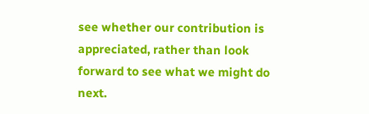see whether our contribution is appreciated, rather than look forward to see what we might do next.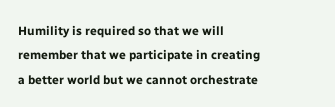Humility is required so that we will remember that we participate in creating a better world but we cannot orchestrate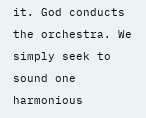it. God conducts the orchestra. We simply seek to sound one harmonious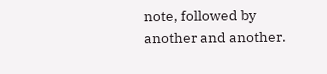note, followed by another and another.